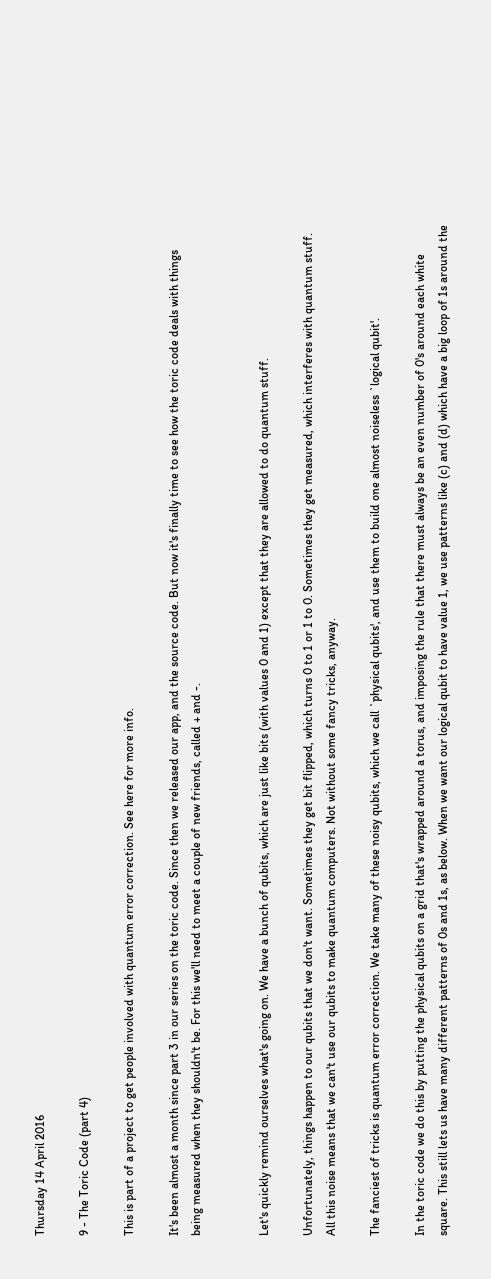Thursday 14 April 2016

9 - The Toric Code (part 4)

This is part of a project to get people involved with quantum error correction. See here for more info.

It's been almost a month since part 3 in our series on the toric code. Since then we released our app, and the source code. But now it's finally time to see how the toric code deals with things being measured when they shouldn't be. For this we'll need to meet a couple of new friends, called + and -.


Let's quickly remind ourselves what's going on. We have a bunch of qubits, which are just like bits (with values 0 and 1) except that they are allowed to do quantum stuff.

Unfortunately, things happen to our qubits that we don't want. Sometimes they get bit flipped, which turns 0 to 1 or 1 to 0. Sometimes they get measured, which interferes with quantum stuff. All this noise means that we can't use our qubits to make quantum computers. Not without some fancy tricks, anyway.

The fanciest of tricks is quantum error correction. We take many of these noisy qubits, which we call `physical qubits', and use them to build one almost noiseless `logical qubit'.

In the toric code we do this by putting the physical qubits on a grid that's wrapped around a torus, and imposing the rule that there must always be an even number of 0's around each white square. This still lets us have many different patterns of 0s and 1s, as below. When we want our logical qubit to have value 1, we use patterns like (c) and (d) which have a big loop of 1s around the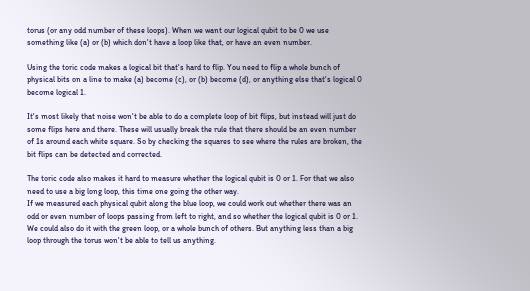torus (or any odd number of these loops). When we want our logical qubit to be 0 we use something like (a) or (b) which don't have a loop like that, or have an even number.

Using the toric code makes a logical bit that's hard to flip. You need to flip a whole bunch of physical bits on a line to make (a) become (c), or (b) become (d), or anything else that's logical 0 become logical 1.

It's most likely that noise won't be able to do a complete loop of bit flips, but instead will just do some flips here and there. These will usually break the rule that there should be an even number of 1s around each white square. So by checking the squares to see where the rules are broken, the bit flips can be detected and corrected.

The toric code also makes it hard to measure whether the logical qubit is 0 or 1. For that we also need to use a big long loop, this time one going the other way.
If we measured each physical qubit along the blue loop, we could work out whether there was an odd or even number of loops passing from left to right, and so whether the logical qubit is 0 or 1. We could also do it with the green loop, or a whole bunch of others. But anything less than a big loop through the torus won't be able to tell us anything.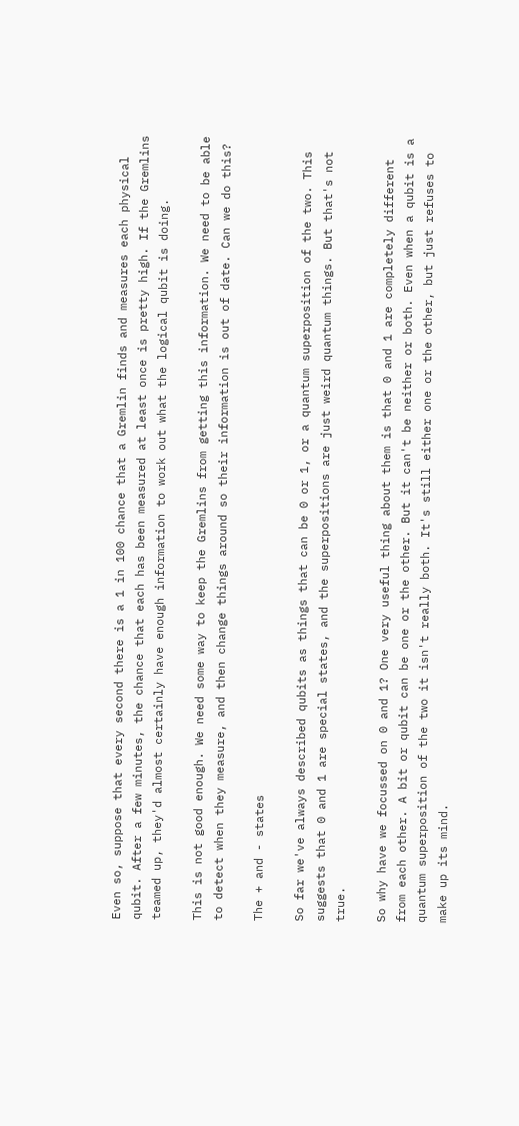Even so, suppose that every second there is a 1 in 100 chance that a Gremlin finds and measures each physical qubit. After a few minutes, the chance that each has been measured at least once is pretty high. If the Gremlins teamed up, they'd almost certainly have enough information to work out what the logical qubit is doing.

This is not good enough. We need some way to keep the Gremlins from getting this information. We need to be able to detect when they measure, and then change things around so their information is out of date. Can we do this?

The + and - states

So far we've always described qubits as things that can be 0 or 1, or a quantum superposition of the two. This suggests that 0 and 1 are special states, and the superpositions are just weird quantum things. But that's not true.

So why have we focussed on 0 and 1? One very useful thing about them is that 0 and 1 are completely different from each other. A bit or qubit can be one or the other. But it can't be neither or both. Even when a qubit is a quantum superposition of the two it isn't really both. It's still either one or the other, but just refuses to make up its mind.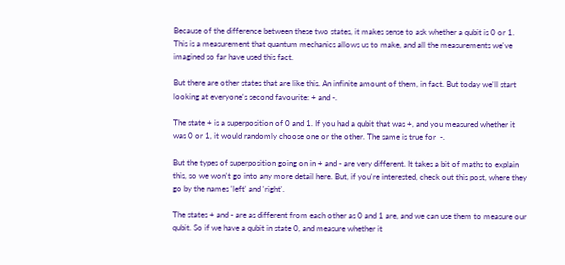Because of the difference between these two states, it makes sense to ask whether a qubit is 0 or 1. This is a measurement that quantum mechanics allows us to make, and all the measurements we've imagined so far have used this fact.

But there are other states that are like this. An infinite amount of them, in fact. But today we'll start looking at everyone's second favourite: + and -.

The state + is a superposition of 0 and 1. If you had a qubit that was +, and you measured whether it was 0 or 1, it would randomly choose one or the other. The same is true for  -.

But the types of superposition going on in + and - are very different. It takes a bit of maths to explain this, so we won't go into any more detail here. But, if you're interested, check out this post, where they go by the names 'left' and 'right'.

The states + and - are as different from each other as 0 and 1 are, and we can use them to measure our qubit. So if we have a qubit in state 0, and measure whether it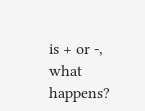is + or -, what happens?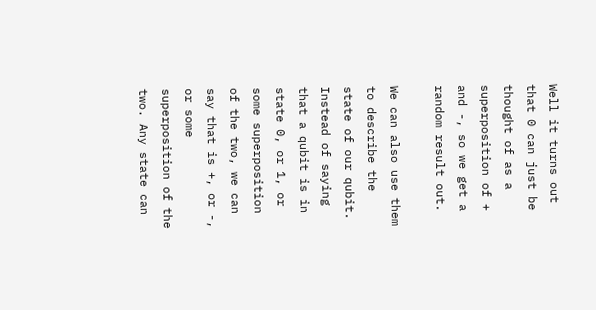Well it turns out that 0 can just be thought of as a superposition of + and -, so we get a random result out.

We can also use them to describe the state of our qubit. Instead of saying that a qubit is in state 0, or 1, or some superposition of the two, we can say that is +, or -, or some superposition of the two. Any state can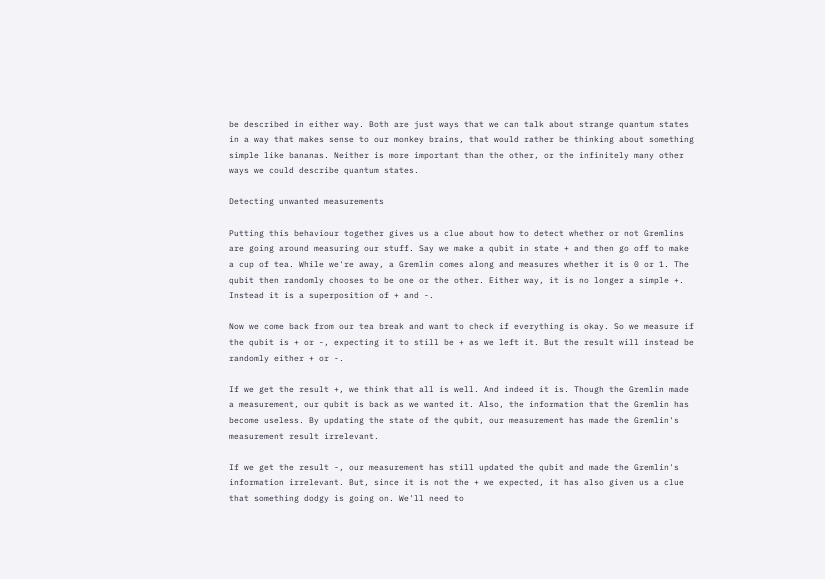be described in either way. Both are just ways that we can talk about strange quantum states in a way that makes sense to our monkey brains, that would rather be thinking about something simple like bananas. Neither is more important than the other, or the infinitely many other ways we could describe quantum states.

Detecting unwanted measurements

Putting this behaviour together gives us a clue about how to detect whether or not Gremlins are going around measuring our stuff. Say we make a qubit in state + and then go off to make a cup of tea. While we're away, a Gremlin comes along and measures whether it is 0 or 1. The qubit then randomly chooses to be one or the other. Either way, it is no longer a simple +. Instead it is a superposition of + and -.

Now we come back from our tea break and want to check if everything is okay. So we measure if the qubit is + or -, expecting it to still be + as we left it. But the result will instead be randomly either + or -.

If we get the result +, we think that all is well. And indeed it is. Though the Gremlin made a measurement, our qubit is back as we wanted it. Also, the information that the Gremlin has become useless. By updating the state of the qubit, our measurement has made the Gremlin's measurement result irrelevant.

If we get the result -, our measurement has still updated the qubit and made the Gremlin's information irrelevant. But, since it is not the + we expected, it has also given us a clue that something dodgy is going on. We'll need to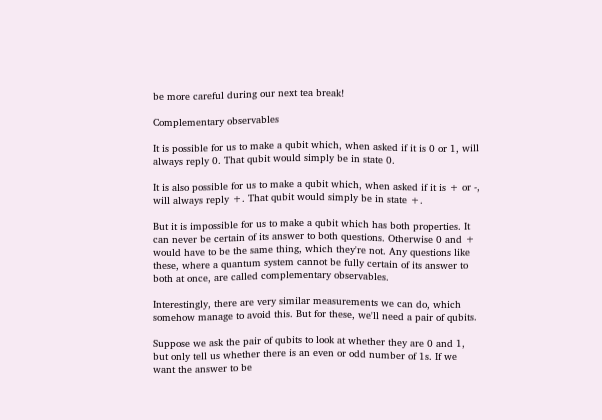be more careful during our next tea break!

Complementary observables

It is possible for us to make a qubit which, when asked if it is 0 or 1, will always reply 0. That qubit would simply be in state 0.

It is also possible for us to make a qubit which, when asked if it is + or -, will always reply +. That qubit would simply be in state +.

But it is impossible for us to make a qubit which has both properties. It can never be certain of its answer to both questions. Otherwise 0 and + would have to be the same thing, which they're not. Any questions like these, where a quantum system cannot be fully certain of its answer to both at once, are called complementary observables.

Interestingly, there are very similar measurements we can do, which somehow manage to avoid this. But for these, we'll need a pair of qubits.

Suppose we ask the pair of qubits to look at whether they are 0 and 1, but only tell us whether there is an even or odd number of 1s. If we want the answer to be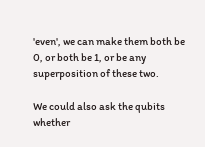'even', we can make them both be 0, or both be 1, or be any superposition of these two.

We could also ask the qubits whether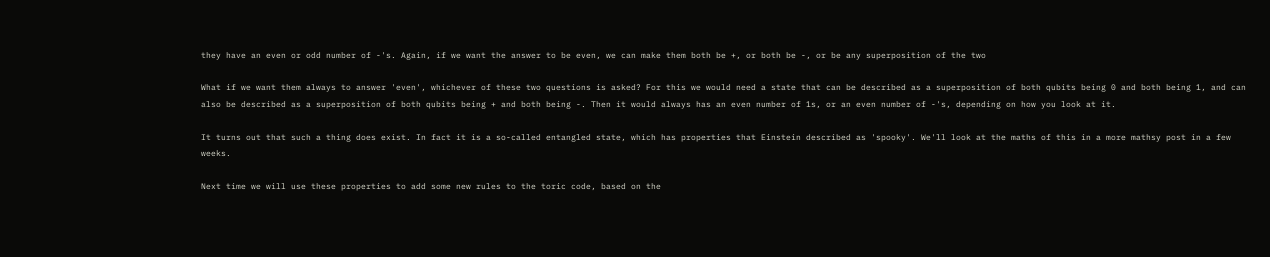they have an even or odd number of -'s. Again, if we want the answer to be even, we can make them both be +, or both be -, or be any superposition of the two

What if we want them always to answer 'even', whichever of these two questions is asked? For this we would need a state that can be described as a superposition of both qubits being 0 and both being 1, and can also be described as a superposition of both qubits being + and both being -. Then it would always has an even number of 1s, or an even number of -'s, depending on how you look at it.

It turns out that such a thing does exist. In fact it is a so-called entangled state, which has properties that Einstein described as 'spooky'. We'll look at the maths of this in a more mathsy post in a few weeks.

Next time we will use these properties to add some new rules to the toric code, based on the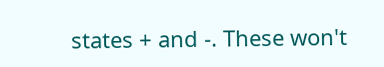states + and -. These won't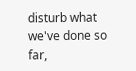disturb what we've done so far,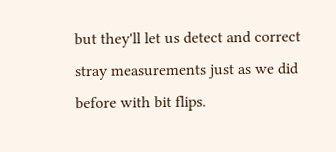but they'll let us detect and correct stray measurements just as we did before with bit flips.